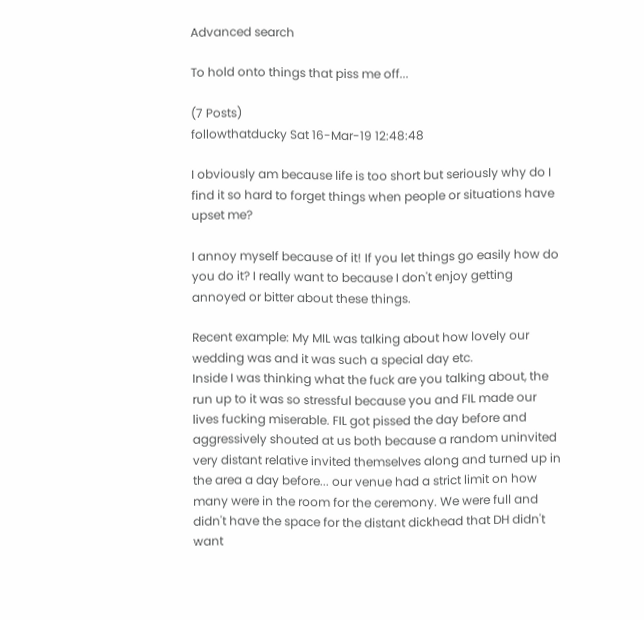Advanced search

To hold onto things that piss me off...

(7 Posts)
followthatducky Sat 16-Mar-19 12:48:48

I obviously am because life is too short but seriously why do I find it so hard to forget things when people or situations have upset me?

I annoy myself because of it! If you let things go easily how do you do it? I really want to because I don't enjoy getting annoyed or bitter about these things.

Recent example: My MIL was talking about how lovely our wedding was and it was such a special day etc.
Inside I was thinking what the fuck are you talking about, the run up to it was so stressful because you and FIL made our lives fucking miserable. FIL got pissed the day before and aggressively shouted at us both because a random uninvited very distant relative invited themselves along and turned up in the area a day before... our venue had a strict limit on how many were in the room for the ceremony. We were full and didn't have the space for the distant dickhead that DH didn't want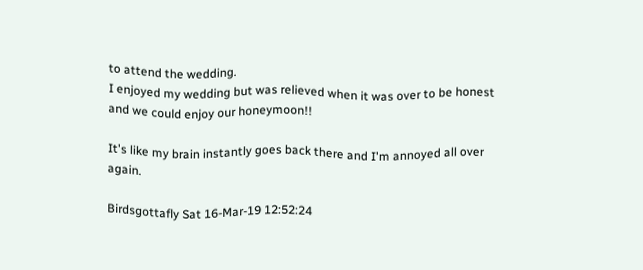to attend the wedding.
I enjoyed my wedding but was relieved when it was over to be honest and we could enjoy our honeymoon!!

It's like my brain instantly goes back there and I'm annoyed all over again.

Birdsgottafly Sat 16-Mar-19 12:52:24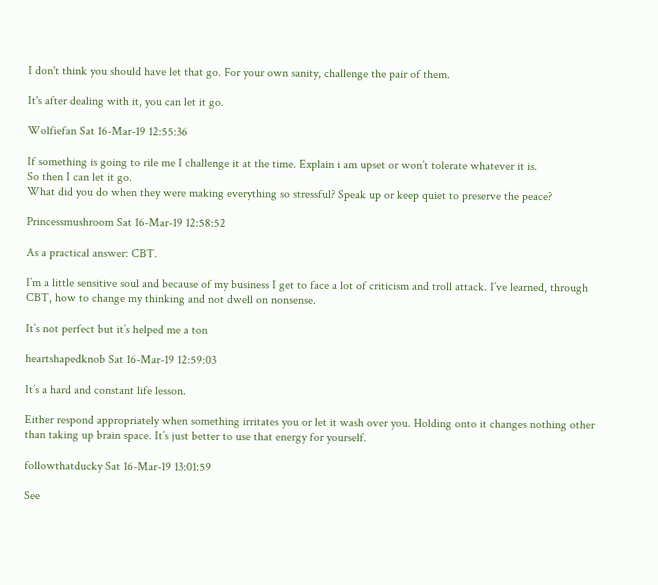I don't think you should have let that go. For your own sanity, challenge the pair of them.

It's after dealing with it, you can let it go.

Wolfiefan Sat 16-Mar-19 12:55:36

If something is going to rile me I challenge it at the time. Explain i am upset or won’t tolerate whatever it is.
So then I can let it go.
What did you do when they were making everything so stressful? Speak up or keep quiet to preserve the peace?

Princessmushroom Sat 16-Mar-19 12:58:52

As a practical answer: CBT.

I’m a little sensitive soul and because of my business I get to face a lot of criticism and troll attack. I’ve learned, through CBT, how to change my thinking and not dwell on nonsense.

It’s not perfect but it’s helped me a ton

heartshapedknob Sat 16-Mar-19 12:59:03

It’s a hard and constant life lesson.

Either respond appropriately when something irritates you or let it wash over you. Holding onto it changes nothing other than taking up brain space. It’s just better to use that energy for yourself.

followthatducky Sat 16-Mar-19 13:01:59

See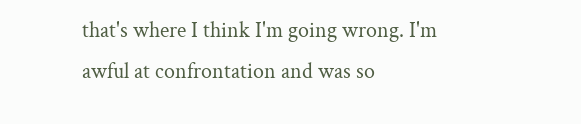that's where I think I'm going wrong. I'm awful at confrontation and was so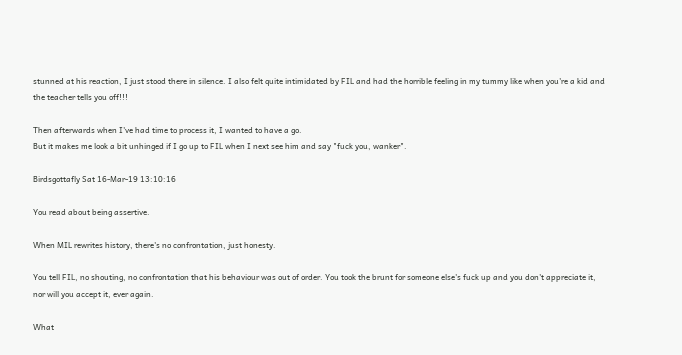stunned at his reaction, I just stood there in silence. I also felt quite intimidated by FIL and had the horrible feeling in my tummy like when you're a kid and the teacher tells you off!!!

Then afterwards when I've had time to process it, I wanted to have a go.
But it makes me look a bit unhinged if I go up to FIL when I next see him and say "fuck you, wanker".

Birdsgottafly Sat 16-Mar-19 13:10:16

You read about being assertive.

When MIL rewrites history, there's no confrontation, just honesty.

You tell FIL, no shouting, no confrontation that his behaviour was out of order. You took the brunt for someone else's fuck up and you don't appreciate it, nor will you accept it, ever again.

What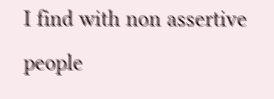I find with non assertive people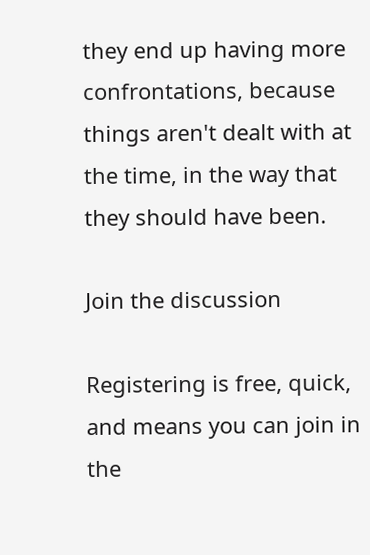they end up having more confrontations, because things aren't dealt with at the time, in the way that they should have been.

Join the discussion

Registering is free, quick, and means you can join in the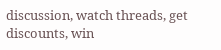discussion, watch threads, get discounts, win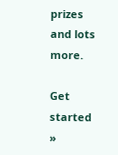prizes and lots more.

Get started »